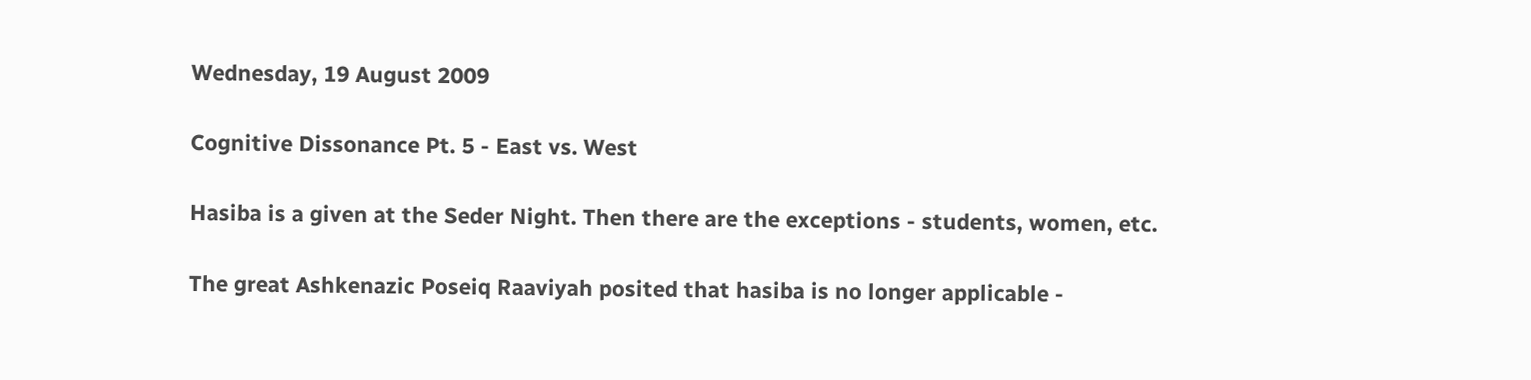Wednesday, 19 August 2009

Cognitive Dissonance Pt. 5 - East vs. West

Hasiba is a given at the Seder Night. Then there are the exceptions - students, women, etc.

The great Ashkenazic Poseiq Raaviyah posited that hasiba is no longer applicable -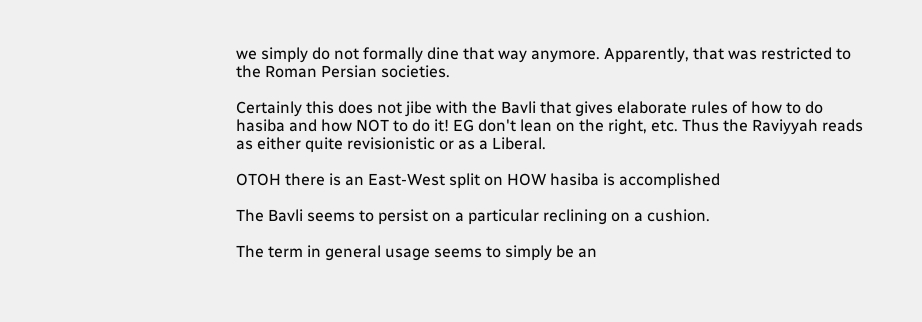we simply do not formally dine that way anymore. Apparently, that was restricted to the Roman Persian societies.

Certainly this does not jibe with the Bavli that gives elaborate rules of how to do hasiba and how NOT to do it! EG don't lean on the right, etc. Thus the Raviyyah reads as either quite revisionistic or as a Liberal.

OTOH there is an East-West split on HOW hasiba is accomplished

The Bavli seems to persist on a particular reclining on a cushion.

The term in general usage seems to simply be an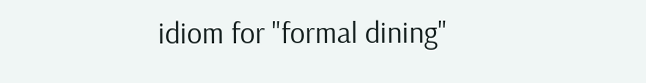idiom for "formal dining"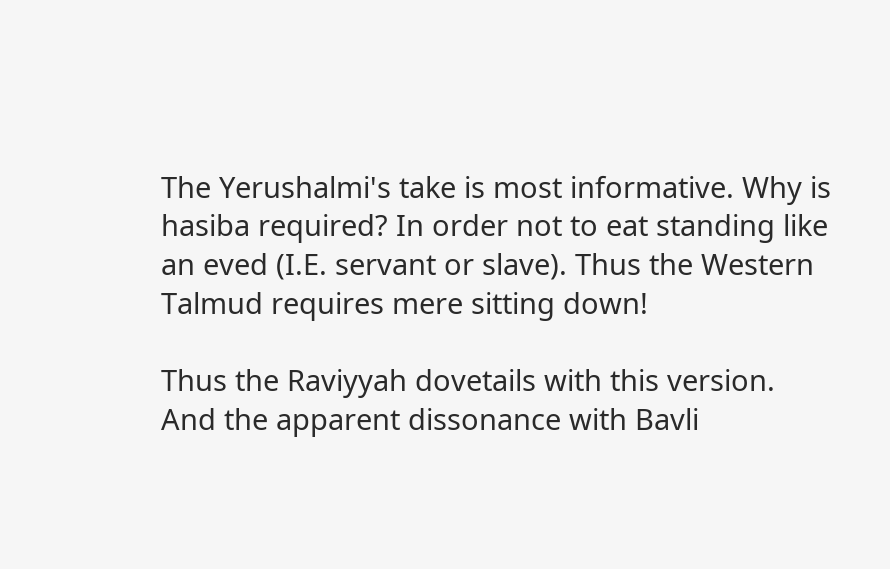The Yerushalmi's take is most informative. Why is hasiba required? In order not to eat standing like an eved (I.E. servant or slave). Thus the Western Talmud requires mere sitting down!

Thus the Raviyyah dovetails with this version. And the apparent dissonance with Bavli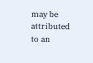may be attributed to an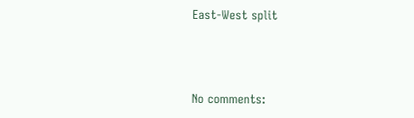East-West split



No comments: